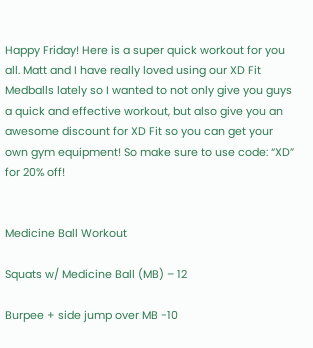Happy Friday! Here is a super quick workout for you all. Matt and I have really loved using our XD Fit Medballs lately so I wanted to not only give you guys a quick and effective workout, but also give you an awesome discount for XD Fit so you can get your own gym equipment! So make sure to use code: “XD” for 20% off!


Medicine Ball Workout

Squats w/ Medicine Ball (MB) – 12

Burpee + side jump over MB -10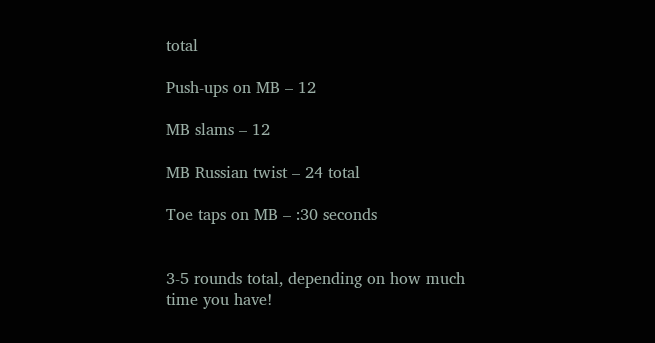total

Push-ups on MB – 12

MB slams – 12

MB Russian twist – 24 total

Toe taps on MB – :30 seconds


3-5 rounds total, depending on how much time you have!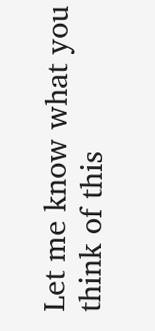Let me know what you think of this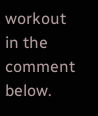workout in the comment below.